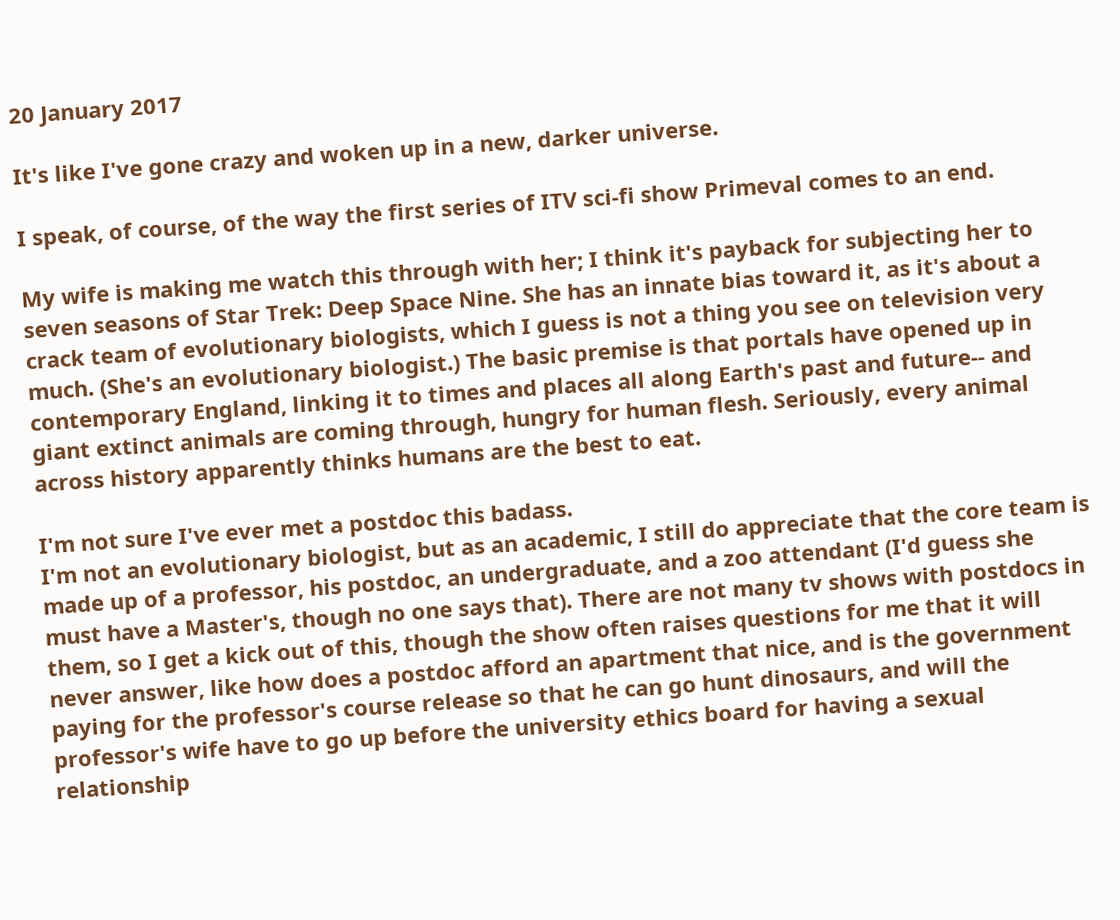20 January 2017

It's like I've gone crazy and woken up in a new, darker universe.

I speak, of course, of the way the first series of ITV sci-fi show Primeval comes to an end.

My wife is making me watch this through with her; I think it's payback for subjecting her to seven seasons of Star Trek: Deep Space Nine. She has an innate bias toward it, as it's about a crack team of evolutionary biologists, which I guess is not a thing you see on television very much. (She's an evolutionary biologist.) The basic premise is that portals have opened up in contemporary England, linking it to times and places all along Earth's past and future-- and giant extinct animals are coming through, hungry for human flesh. Seriously, every animal across history apparently thinks humans are the best to eat.

I'm not sure I've ever met a postdoc this badass.
I'm not an evolutionary biologist, but as an academic, I still do appreciate that the core team is made up of a professor, his postdoc, an undergraduate, and a zoo attendant (I'd guess she must have a Master's, though no one says that). There are not many tv shows with postdocs in them, so I get a kick out of this, though the show often raises questions for me that it will never answer, like how does a postdoc afford an apartment that nice, and is the government paying for the professor's course release so that he can go hunt dinosaurs, and will the professor's wife have to go up before the university ethics board for having a sexual relationship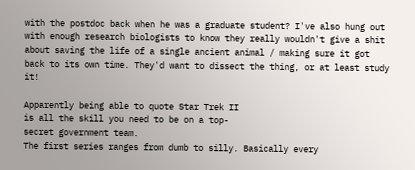with the postdoc back when he was a graduate student? I've also hung out with enough research biologists to know they really wouldn't give a shit about saving the life of a single ancient animal / making sure it got back to its own time. They'd want to dissect the thing, or at least study it!

Apparently being able to quote Star Trek II
is all the skill you need to be on a top-
secret government team.
The first series ranges from dumb to silly. Basically every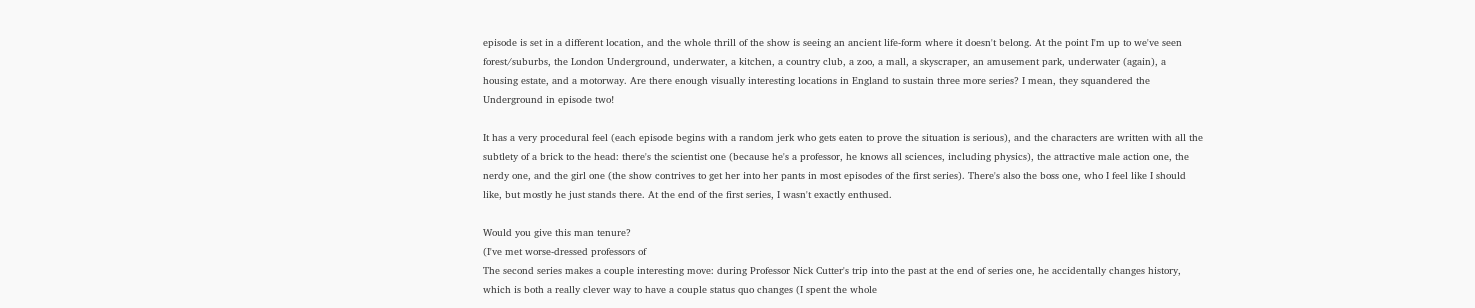episode is set in a different location, and the whole thrill of the show is seeing an ancient life-form where it doesn't belong. At the point I'm up to we've seen forest/suburbs, the London Underground, underwater, a kitchen, a country club, a zoo, a mall, a skyscraper, an amusement park, underwater (again), a housing estate, and a motorway. Are there enough visually interesting locations in England to sustain three more series? I mean, they squandered the Underground in episode two!

It has a very procedural feel (each episode begins with a random jerk who gets eaten to prove the situation is serious), and the characters are written with all the subtlety of a brick to the head: there's the scientist one (because he's a professor, he knows all sciences, including physics), the attractive male action one, the nerdy one, and the girl one (the show contrives to get her into her pants in most episodes of the first series). There's also the boss one, who I feel like I should like, but mostly he just stands there. At the end of the first series, I wasn't exactly enthused.

Would you give this man tenure?
(I've met worse-dressed professors of
The second series makes a couple interesting move: during Professor Nick Cutter's trip into the past at the end of series one, he accidentally changes history, which is both a really clever way to have a couple status quo changes (I spent the whole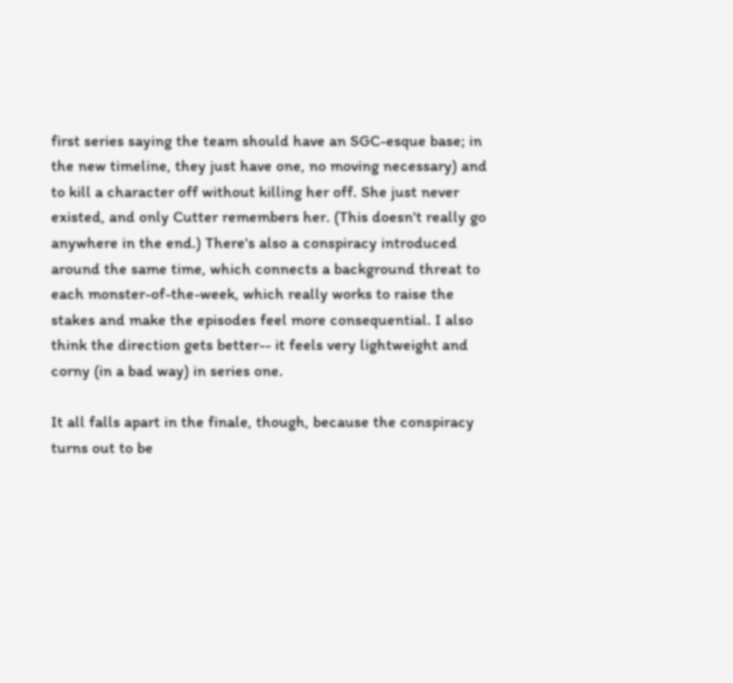first series saying the team should have an SGC-esque base; in the new timeline, they just have one, no moving necessary) and to kill a character off without killing her off. She just never existed, and only Cutter remembers her. (This doesn't really go anywhere in the end.) There's also a conspiracy introduced around the same time, which connects a background threat to each monster-of-the-week, which really works to raise the stakes and make the episodes feel more consequential. I also think the direction gets better-- it feels very lightweight and corny (in a bad way) in series one.

It all falls apart in the finale, though, because the conspiracy turns out to be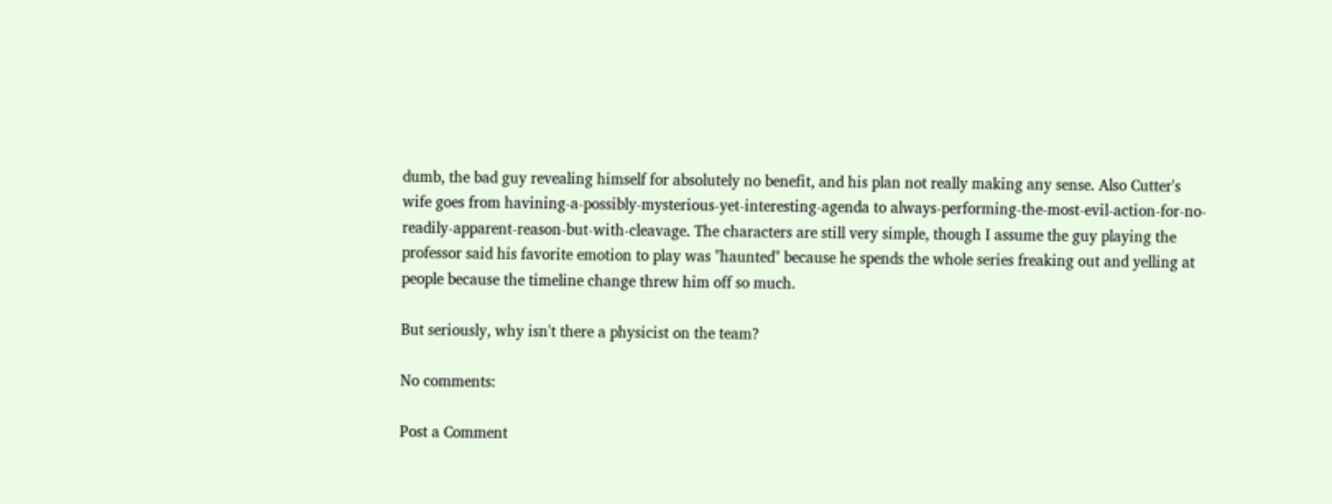dumb, the bad guy revealing himself for absolutely no benefit, and his plan not really making any sense. Also Cutter's wife goes from havining-a-possibly-mysterious-yet-interesting-agenda to always-performing-the-most-evil-action-for-no-readily-apparent-reason-but-with-cleavage. The characters are still very simple, though I assume the guy playing the professor said his favorite emotion to play was "haunted" because he spends the whole series freaking out and yelling at people because the timeline change threw him off so much.

But seriously, why isn't there a physicist on the team?

No comments:

Post a Comment